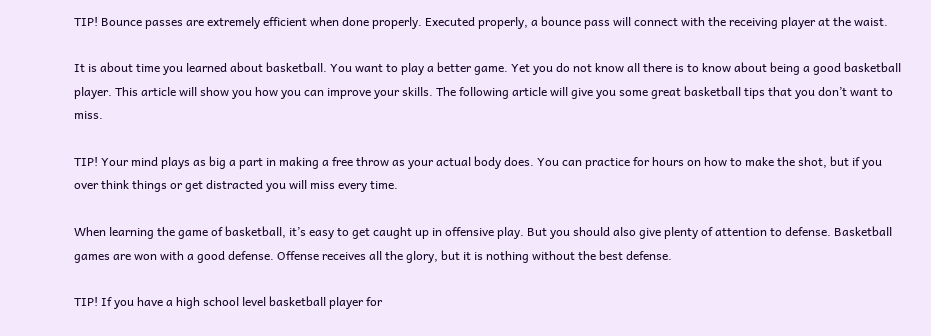TIP! Bounce passes are extremely efficient when done properly. Executed properly, a bounce pass will connect with the receiving player at the waist.

It is about time you learned about basketball. You want to play a better game. Yet you do not know all there is to know about being a good basketball player. This article will show you how you can improve your skills. The following article will give you some great basketball tips that you don’t want to miss.

TIP! Your mind plays as big a part in making a free throw as your actual body does. You can practice for hours on how to make the shot, but if you over think things or get distracted you will miss every time.

When learning the game of basketball, it’s easy to get caught up in offensive play. But you should also give plenty of attention to defense. Basketball games are won with a good defense. Offense receives all the glory, but it is nothing without the best defense.

TIP! If you have a high school level basketball player for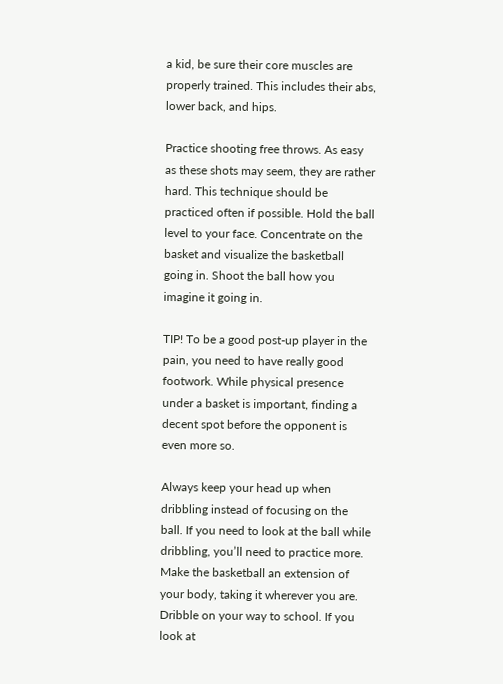a kid, be sure their core muscles are properly trained. This includes their abs, lower back, and hips.

Practice shooting free throws. As easy as these shots may seem, they are rather hard. This technique should be practiced often if possible. Hold the ball level to your face. Concentrate on the basket and visualize the basketball going in. Shoot the ball how you imagine it going in.

TIP! To be a good post-up player in the pain, you need to have really good footwork. While physical presence under a basket is important, finding a decent spot before the opponent is even more so.

Always keep your head up when dribbling instead of focusing on the ball. If you need to look at the ball while dribbling, you’ll need to practice more. Make the basketball an extension of your body, taking it wherever you are. Dribble on your way to school. If you look at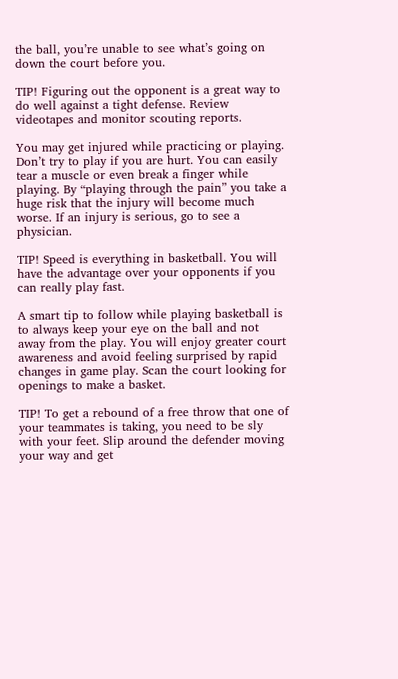the ball, you’re unable to see what’s going on down the court before you.

TIP! Figuring out the opponent is a great way to do well against a tight defense. Review videotapes and monitor scouting reports.

You may get injured while practicing or playing. Don’t try to play if you are hurt. You can easily tear a muscle or even break a finger while playing. By “playing through the pain” you take a huge risk that the injury will become much worse. If an injury is serious, go to see a physician.

TIP! Speed is everything in basketball. You will have the advantage over your opponents if you can really play fast.

A smart tip to follow while playing basketball is to always keep your eye on the ball and not away from the play. You will enjoy greater court awareness and avoid feeling surprised by rapid changes in game play. Scan the court looking for openings to make a basket.

TIP! To get a rebound of a free throw that one of your teammates is taking, you need to be sly with your feet. Slip around the defender moving your way and get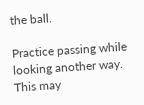the ball.

Practice passing while looking another way. This may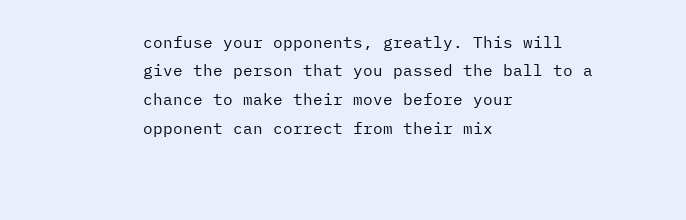confuse your opponents, greatly. This will give the person that you passed the ball to a chance to make their move before your opponent can correct from their mix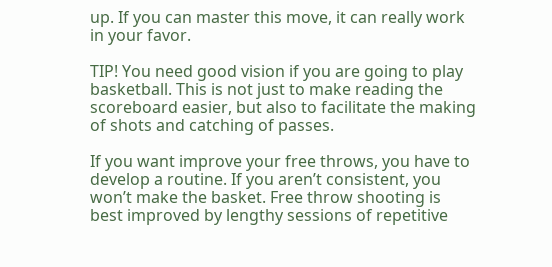up. If you can master this move, it can really work in your favor.

TIP! You need good vision if you are going to play basketball. This is not just to make reading the scoreboard easier, but also to facilitate the making of shots and catching of passes.

If you want improve your free throws, you have to develop a routine. If you aren’t consistent, you won’t make the basket. Free throw shooting is best improved by lengthy sessions of repetitive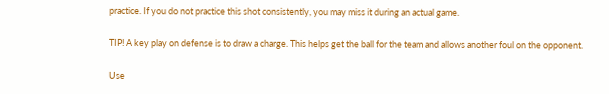practice. If you do not practice this shot consistently, you may miss it during an actual game.

TIP! A key play on defense is to draw a charge. This helps get the ball for the team and allows another foul on the opponent.

Use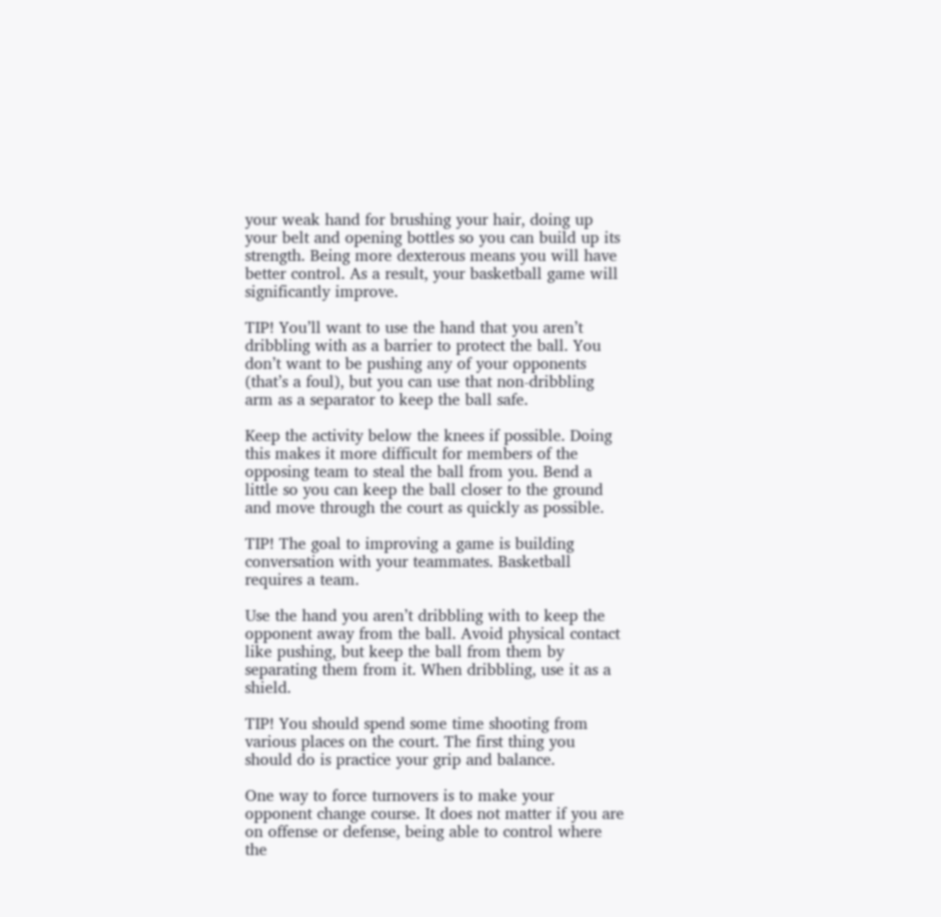your weak hand for brushing your hair, doing up your belt and opening bottles so you can build up its strength. Being more dexterous means you will have better control. As a result, your basketball game will significantly improve.

TIP! You’ll want to use the hand that you aren’t dribbling with as a barrier to protect the ball. You don’t want to be pushing any of your opponents (that’s a foul), but you can use that non-dribbling arm as a separator to keep the ball safe.

Keep the activity below the knees if possible. Doing this makes it more difficult for members of the opposing team to steal the ball from you. Bend a little so you can keep the ball closer to the ground and move through the court as quickly as possible.

TIP! The goal to improving a game is building conversation with your teammates. Basketball requires a team.

Use the hand you aren’t dribbling with to keep the opponent away from the ball. Avoid physical contact like pushing, but keep the ball from them by separating them from it. When dribbling, use it as a shield.

TIP! You should spend some time shooting from various places on the court. The first thing you should do is practice your grip and balance.

One way to force turnovers is to make your opponent change course. It does not matter if you are on offense or defense, being able to control where the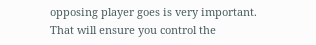opposing player goes is very important. That will ensure you control the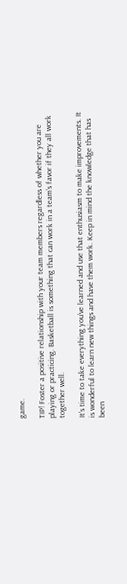game.

TIP! Foster a positive relationship with your team members regardless of whether you are playing or practicing. Basketball is something that can work in a team’s favor if they all work together well.

It’s time to take everything you’ve learned and use that enthusiasm to make improvements. It is wonderful to learn new things and have them work. Keep in mind the knowledge that has been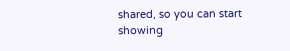shared, so you can start showing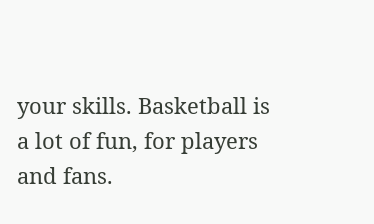your skills. Basketball is a lot of fun, for players and fans.